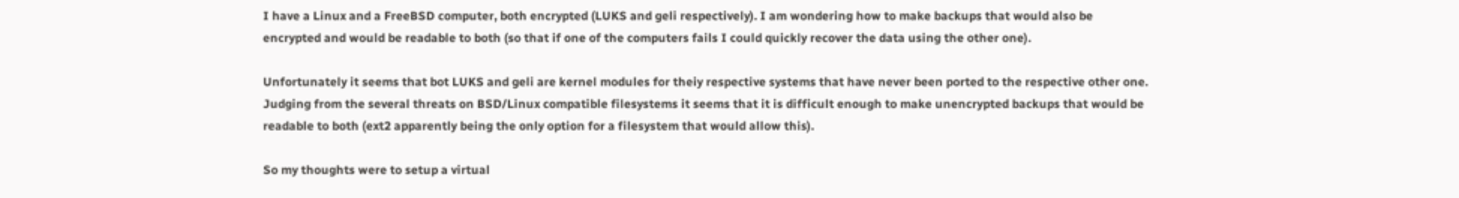I have a Linux and a FreeBSD computer, both encrypted (LUKS and geli respectively). I am wondering how to make backups that would also be encrypted and would be readable to both (so that if one of the computers fails I could quickly recover the data using the other one).

Unfortunately it seems that bot LUKS and geli are kernel modules for theiy respective systems that have never been ported to the respective other one. Judging from the several threats on BSD/Linux compatible filesystems it seems that it is difficult enough to make unencrypted backups that would be readable to both (ext2 apparently being the only option for a filesystem that would allow this).

So my thoughts were to setup a virtual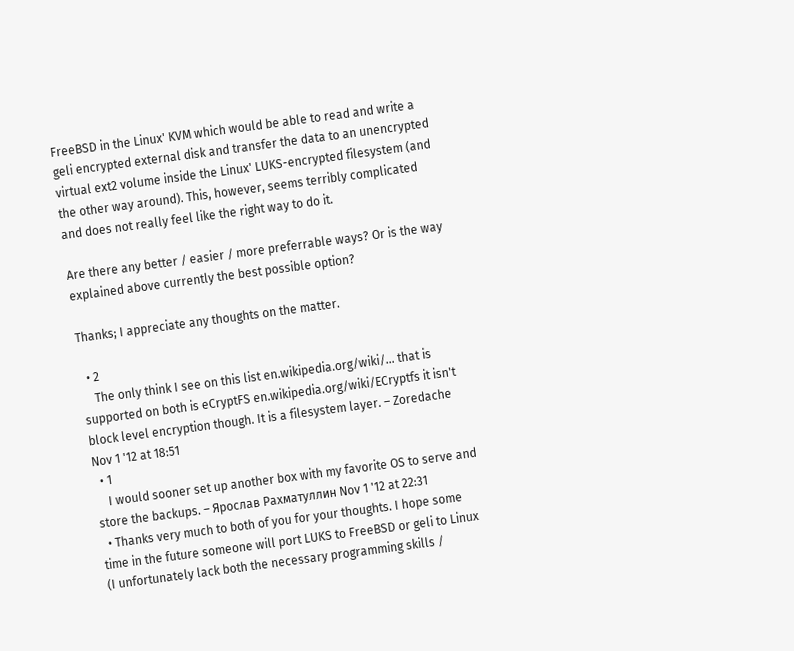FreeBSD in the Linux' KVM which would be able to read and write a geli encrypted external disk and transfer the data to an unencrypted virtual ext2 volume inside the Linux' LUKS-encrypted filesystem (and the other way around). This, however, seems terribly complicated and does not really feel like the right way to do it.

Are there any better / easier / more preferrable ways? Or is the way explained above currently the best possible option?

Thanks; I appreciate any thoughts on the matter.

  • 2
    The only think I see on this list en.wikipedia.org/wiki/… that is supported on both is eCryptFS en.wikipedia.org/wiki/ECryptfs it isn't block level encryption though. It is a filesystem layer. – Zoredache Nov 1 '12 at 18:51
  • 1
    I would sooner set up another box with my favorite OS to serve and store the backups. – Ярослав Рахматуллин Nov 1 '12 at 22:31
  • Thanks very much to both of you for your thoughts. I hope some time in the future someone will port LUKS to FreeBSD or geli to Linux (I unfortunately lack both the necessary programming skills /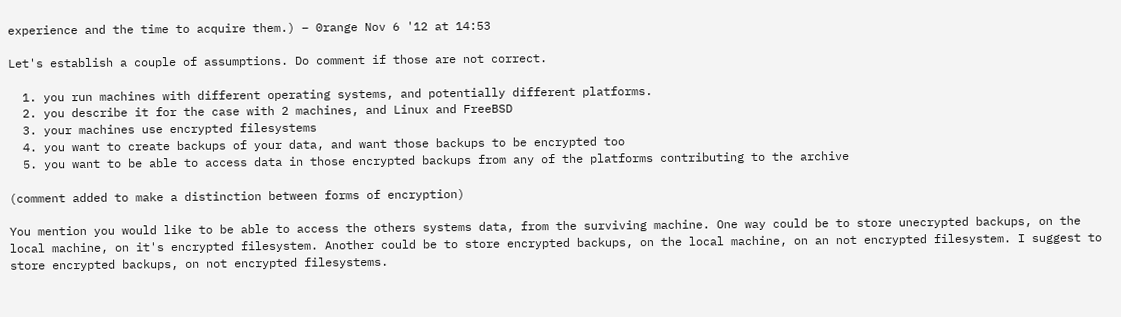experience and the time to acquire them.) – 0range Nov 6 '12 at 14:53

Let's establish a couple of assumptions. Do comment if those are not correct.

  1. you run machines with different operating systems, and potentially different platforms.
  2. you describe it for the case with 2 machines, and Linux and FreeBSD
  3. your machines use encrypted filesystems
  4. you want to create backups of your data, and want those backups to be encrypted too
  5. you want to be able to access data in those encrypted backups from any of the platforms contributing to the archive

(comment added to make a distinction between forms of encryption)

You mention you would like to be able to access the others systems data, from the surviving machine. One way could be to store unecrypted backups, on the local machine, on it's encrypted filesystem. Another could be to store encrypted backups, on the local machine, on an not encrypted filesystem. I suggest to store encrypted backups, on not encrypted filesystems.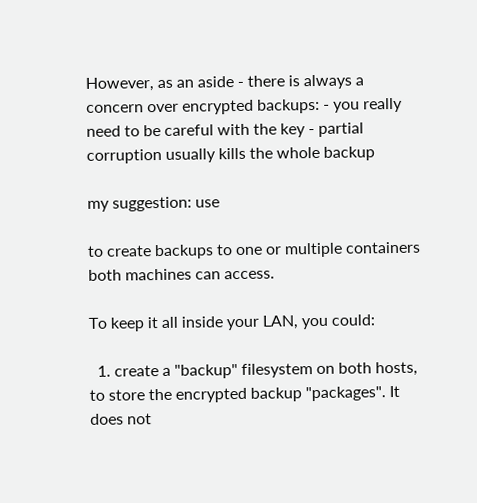However, as an aside - there is always a concern over encrypted backups: - you really need to be careful with the key - partial corruption usually kills the whole backup

my suggestion: use

to create backups to one or multiple containers both machines can access.

To keep it all inside your LAN, you could:

  1. create a "backup" filesystem on both hosts, to store the encrypted backup "packages". It does not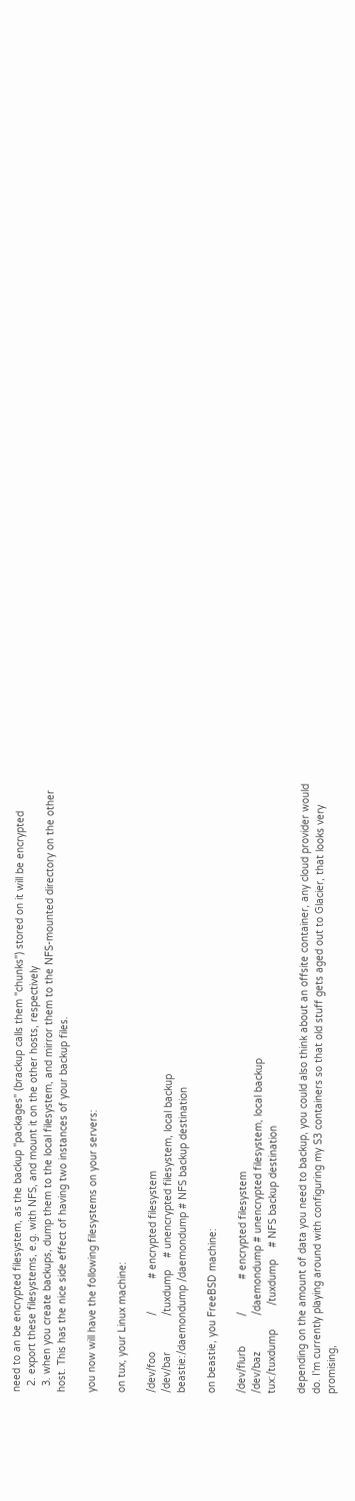need to an be encrypted filesystem, as the backup "packages" (brackup calls them "chunks") stored on it will be encrypted
  2. export these filesystems, e.g. with NFS, and mount it on the other hosts, respectively
  3. when you create backups, dump them to the local filesystem, and mirror them to the NFS-mounted directory on the other host. This has the nice side effect of having two instances of your backup files.

you now will have the following filesystems on your servers:

on tux, your Linux machine:

/dev/foo            /           # encrypted filesystem
/dev/bar            /tuxdump    # unencrypted filesystem, local backup
beastie:/daemondump /daemondump # NFS backup destination

on beastie, you FreeBSD machine:

/dev/flurb          /           # encrypted filesystem
/dev/baz            /daemondump # unencrypted filesystem, local backup
tux:/tuxdump        /tuxdump    # NFS backup destination

depending on the amount of data you need to backup, you could also think about an offsite container, any cloud provider would do. I'm currently playing around with configuring my S3 containers so that old stuff gets aged out to Glacier, that looks very promising,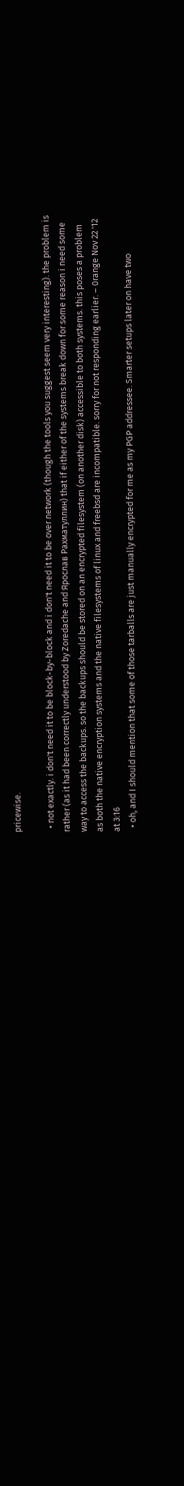pricewise.

  • not exactly. i don't need it to be block-by-block and i don't need it to be over network (though the tools you suggest seem very interesting). the problem is rather (as it had been correctly understood by Zoredache and Ярослав Рахматуллин) that if either of the systems break down for some reason i need some way to access the backups. so the backups should be stored on an encrypted filesystem (on another disk) accessible to both systems. this poses a problem as both the native encryption systems and the native filesystems of linux and freebsd are incompatible. sorry for not responding earlier. – 0range Nov 22 '12 at 3:16
  • oh, and I should mention that some of those tarballs are just manually encrypted for me as my PGP addressee. Smarter setups later on have two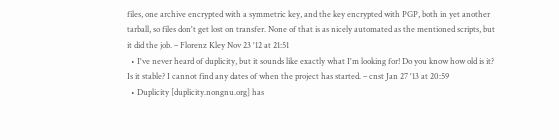files, one archive encrypted with a symmetric key, and the key encrypted with PGP, both in yet another tarball, so files don't get lost on transfer. None of that is as nicely automated as the mentioned scripts, but it did the job. – Florenz Kley Nov 23 '12 at 21:51
  • I've never heard of duplicity, but it sounds like exactly what I'm looking for! Do you know how old is it? Is it stable? I cannot find any dates of when the project has started. – cnst Jan 27 '13 at 20:59
  • Duplicity [duplicity.nongnu.org] has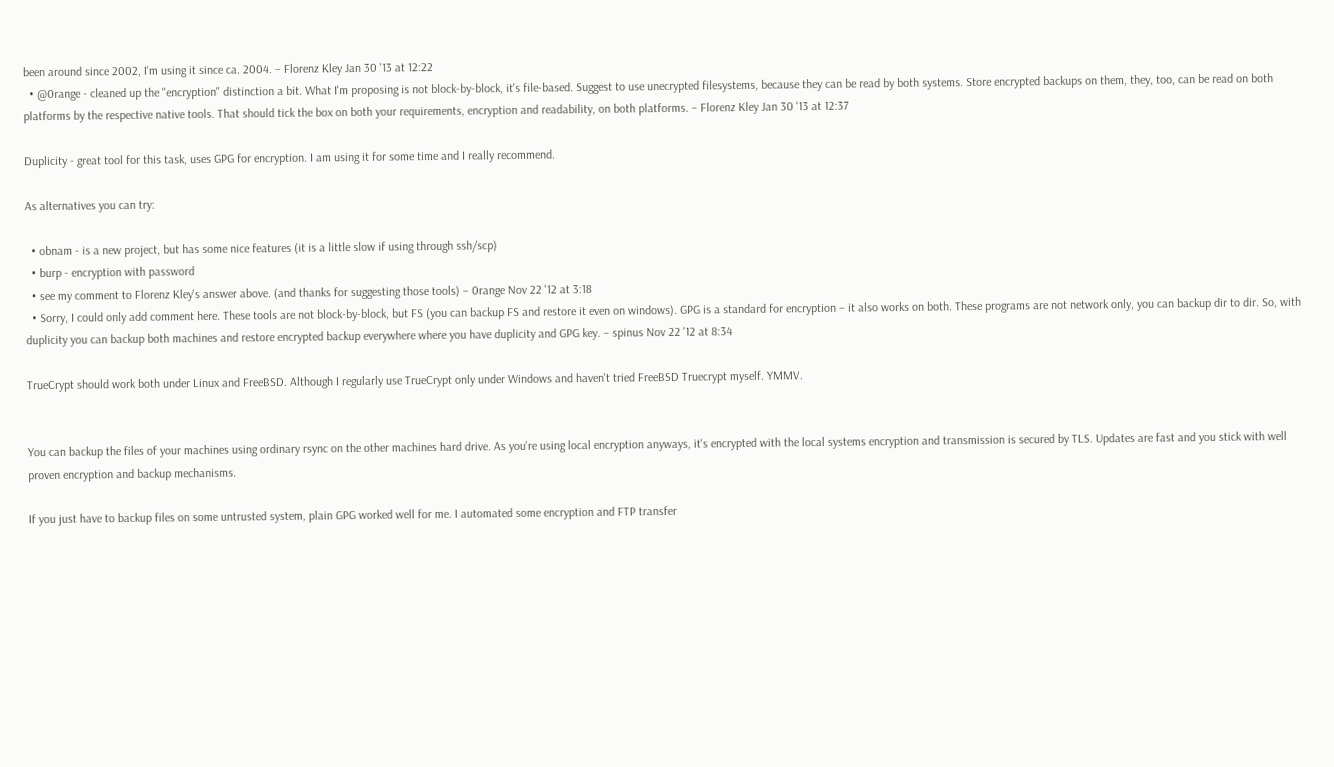been around since 2002, I'm using it since ca. 2004. – Florenz Kley Jan 30 '13 at 12:22
  • @0range - cleaned up the "encryption" distinction a bit. What I'm proposing is not block-by-block, it's file-based. Suggest to use unecrypted filesystems, because they can be read by both systems. Store encrypted backups on them, they, too, can be read on both platforms by the respective native tools. That should tick the box on both your requirements, encryption and readability, on both platforms. – Florenz Kley Jan 30 '13 at 12:37

Duplicity - great tool for this task, uses GPG for encryption. I am using it for some time and I really recommend.

As alternatives you can try:

  • obnam - is a new project, but has some nice features (it is a little slow if using through ssh/scp)
  • burp - encryption with password
  • see my comment to Florenz Kley's answer above. (and thanks for suggesting those tools) – 0range Nov 22 '12 at 3:18
  • Sorry, I could only add comment here. These tools are not block-by-block, but FS (you can backup FS and restore it even on windows). GPG is a standard for encryption – it also works on both. These programs are not network only, you can backup dir to dir. So, with duplicity you can backup both machines and restore encrypted backup everywhere where you have duplicity and GPG key. – spinus Nov 22 '12 at 8:34

TrueCrypt should work both under Linux and FreeBSD. Although I regularly use TrueCrypt only under Windows and haven't tried FreeBSD Truecrypt myself. YMMV.


You can backup the files of your machines using ordinary rsync on the other machines hard drive. As you're using local encryption anyways, it's encrypted with the local systems encryption and transmission is secured by TLS. Updates are fast and you stick with well proven encryption and backup mechanisms.

If you just have to backup files on some untrusted system, plain GPG worked well for me. I automated some encryption and FTP transfer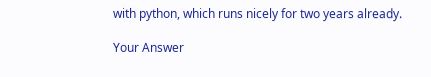with python, which runs nicely for two years already.

Your Answer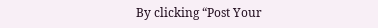By clicking “Post Your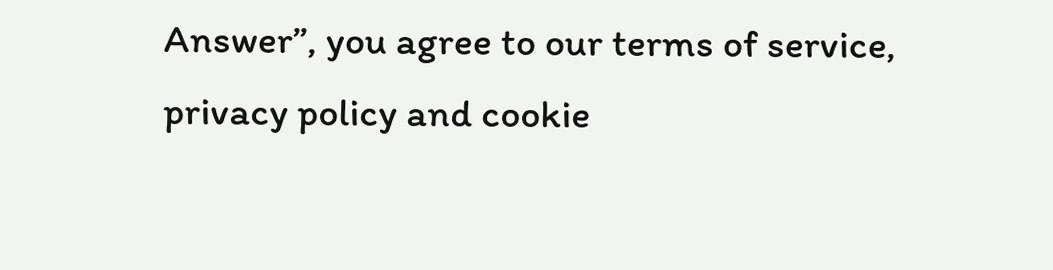Answer”, you agree to our terms of service, privacy policy and cookie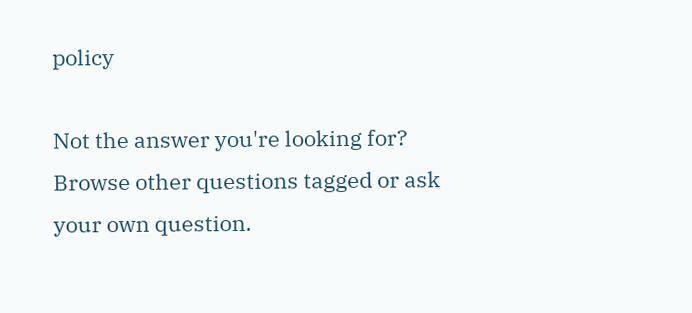policy

Not the answer you're looking for? Browse other questions tagged or ask your own question.